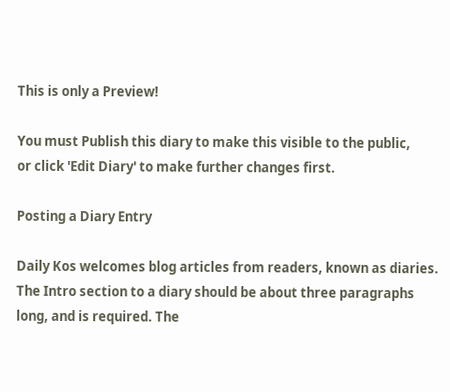This is only a Preview!

You must Publish this diary to make this visible to the public,
or click 'Edit Diary' to make further changes first.

Posting a Diary Entry

Daily Kos welcomes blog articles from readers, known as diaries. The Intro section to a diary should be about three paragraphs long, and is required. The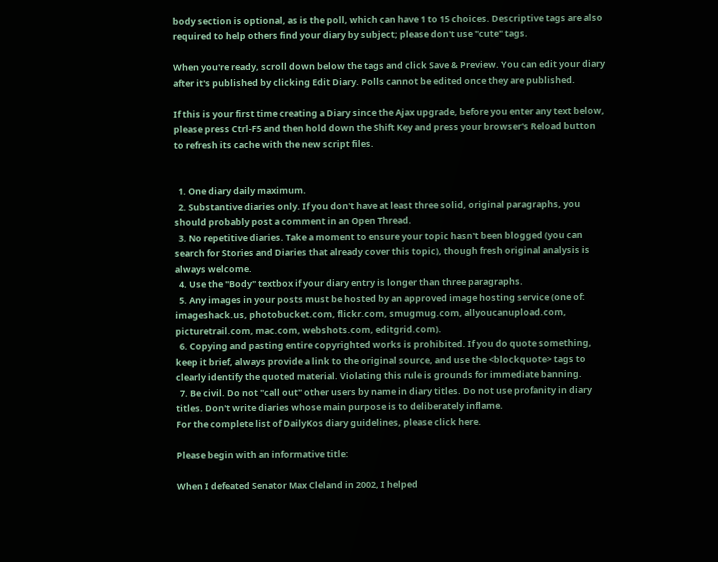body section is optional, as is the poll, which can have 1 to 15 choices. Descriptive tags are also required to help others find your diary by subject; please don't use "cute" tags.

When you're ready, scroll down below the tags and click Save & Preview. You can edit your diary after it's published by clicking Edit Diary. Polls cannot be edited once they are published.

If this is your first time creating a Diary since the Ajax upgrade, before you enter any text below, please press Ctrl-F5 and then hold down the Shift Key and press your browser's Reload button to refresh its cache with the new script files.


  1. One diary daily maximum.
  2. Substantive diaries only. If you don't have at least three solid, original paragraphs, you should probably post a comment in an Open Thread.
  3. No repetitive diaries. Take a moment to ensure your topic hasn't been blogged (you can search for Stories and Diaries that already cover this topic), though fresh original analysis is always welcome.
  4. Use the "Body" textbox if your diary entry is longer than three paragraphs.
  5. Any images in your posts must be hosted by an approved image hosting service (one of: imageshack.us, photobucket.com, flickr.com, smugmug.com, allyoucanupload.com, picturetrail.com, mac.com, webshots.com, editgrid.com).
  6. Copying and pasting entire copyrighted works is prohibited. If you do quote something, keep it brief, always provide a link to the original source, and use the <blockquote> tags to clearly identify the quoted material. Violating this rule is grounds for immediate banning.
  7. Be civil. Do not "call out" other users by name in diary titles. Do not use profanity in diary titles. Don't write diaries whose main purpose is to deliberately inflame.
For the complete list of DailyKos diary guidelines, please click here.

Please begin with an informative title:

When I defeated Senator Max Cleland in 2002, I helped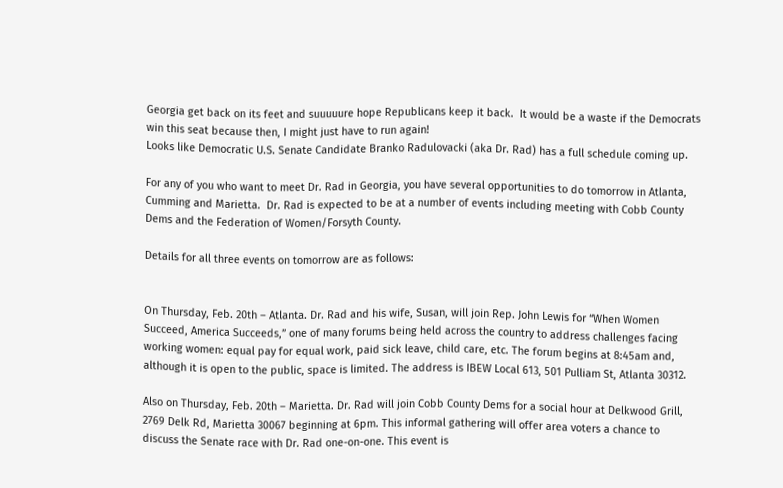Georgia get back on its feet and suuuuure hope Republicans keep it back.  It would be a waste if the Democrats win this seat because then, I might just have to run again!
Looks like Democratic U.S. Senate Candidate Branko Radulovacki (aka Dr. Rad) has a full schedule coming up.

For any of you who want to meet Dr. Rad in Georgia, you have several opportunities to do tomorrow in Atlanta, Cumming and Marietta.  Dr. Rad is expected to be at a number of events including meeting with Cobb County Dems and the Federation of Women/Forsyth County.

Details for all three events on tomorrow are as follows:


On Thursday, Feb. 20th – Atlanta. Dr. Rad and his wife, Susan, will join Rep. John Lewis for “When Women Succeed, America Succeeds,” one of many forums being held across the country to address challenges facing working women: equal pay for equal work, paid sick leave, child care, etc. The forum begins at 8:45am and, although it is open to the public, space is limited. The address is IBEW Local 613, 501 Pulliam St, Atlanta 30312.

Also on Thursday, Feb. 20th – Marietta. Dr. Rad will join Cobb County Dems for a social hour at Delkwood Grill, 2769 Delk Rd, Marietta 30067 beginning at 6pm. This informal gathering will offer area voters a chance to discuss the Senate race with Dr. Rad one-on-one. This event is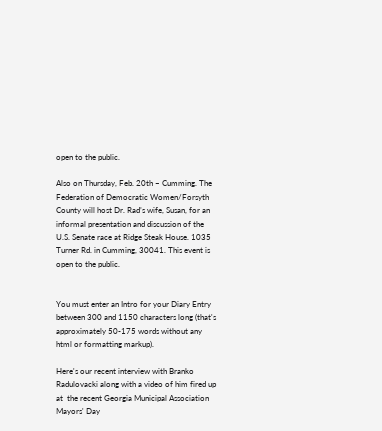open to the public.

Also on Thursday, Feb. 20th – Cumming. The Federation of Democratic Women/Forsyth County will host Dr. Rad’s wife, Susan, for an informal presentation and discussion of the U.S. Senate race at Ridge Steak House. 1035 Turner Rd. in Cumming, 30041. This event is open to the public.


You must enter an Intro for your Diary Entry between 300 and 1150 characters long (that's approximately 50-175 words without any html or formatting markup).

Here's our recent interview with Branko Radulovacki along with a video of him fired up at  the recent Georgia Municipal Association Mayors' Day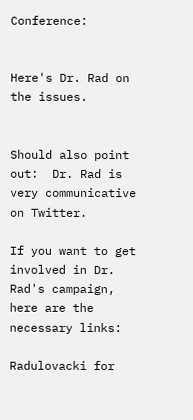Conference:


Here's Dr. Rad on the issues.


Should also point out:  Dr. Rad is very communicative on Twitter.

If you want to get involved in Dr. Rad's campaign, here are the necessary links:

Radulovacki for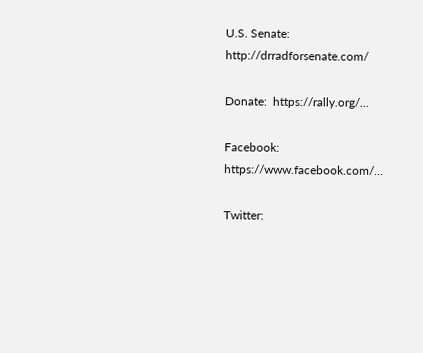U.S. Senate:  http://drradforsenate.com/

Donate:  https://rally.org/...

Facebook:  https://www.facebook.com/...

Twitter: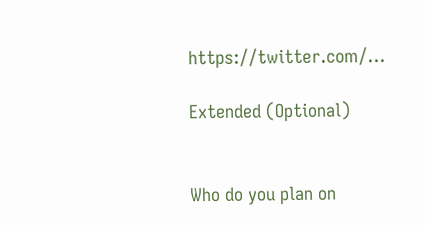https://twitter.com/...

Extended (Optional)


Who do you plan on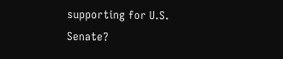supporting for U.S. Senate?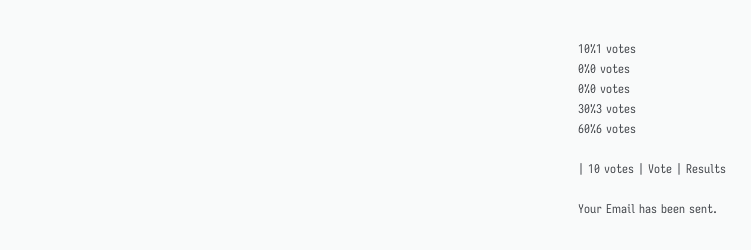10%1 votes
0%0 votes
0%0 votes
30%3 votes
60%6 votes

| 10 votes | Vote | Results

Your Email has been sent.